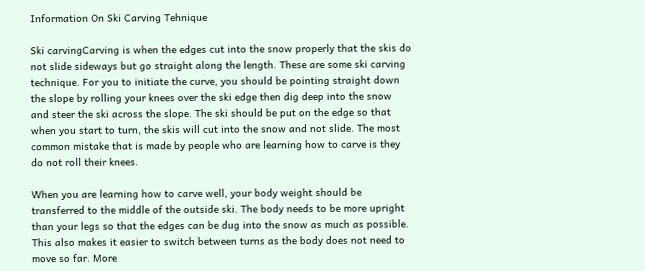Information On Ski Carving Tehnique

Ski carvingCarving is when the edges cut into the snow properly that the skis do not slide sideways but go straight along the length. These are some ski carving technique. For you to initiate the curve, you should be pointing straight down the slope by rolling your knees over the ski edge then dig deep into the snow and steer the ski across the slope. The ski should be put on the edge so that when you start to turn, the skis will cut into the snow and not slide. The most common mistake that is made by people who are learning how to carve is they do not roll their knees.

When you are learning how to carve well, your body weight should be transferred to the middle of the outside ski. The body needs to be more upright than your legs so that the edges can be dug into the snow as much as possible. This also makes it easier to switch between turns as the body does not need to move so far. More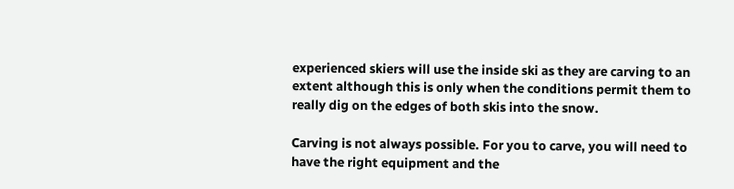experienced skiers will use the inside ski as they are carving to an extent although this is only when the conditions permit them to really dig on the edges of both skis into the snow.

Carving is not always possible. For you to carve, you will need to have the right equipment and the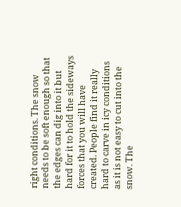right conditions. The snow needs to be soft enough so that the edges can dig into it but hard for it to hold the sideways forces that you will have created. People find it really hard to carve in icy conditions as it is not easy to cut into the snow. The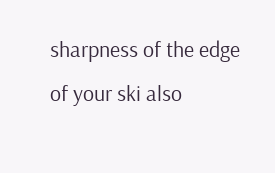sharpness of the edge of your ski also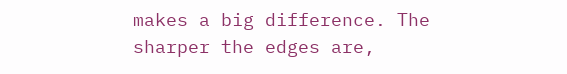makes a big difference. The sharper the edges are,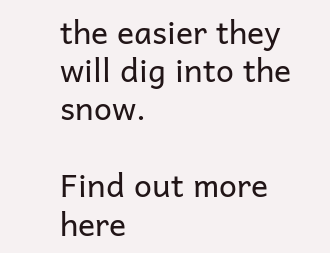the easier they will dig into the snow.

Find out more here